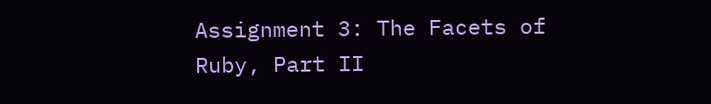Assignment 3: The Facets of Ruby, Part II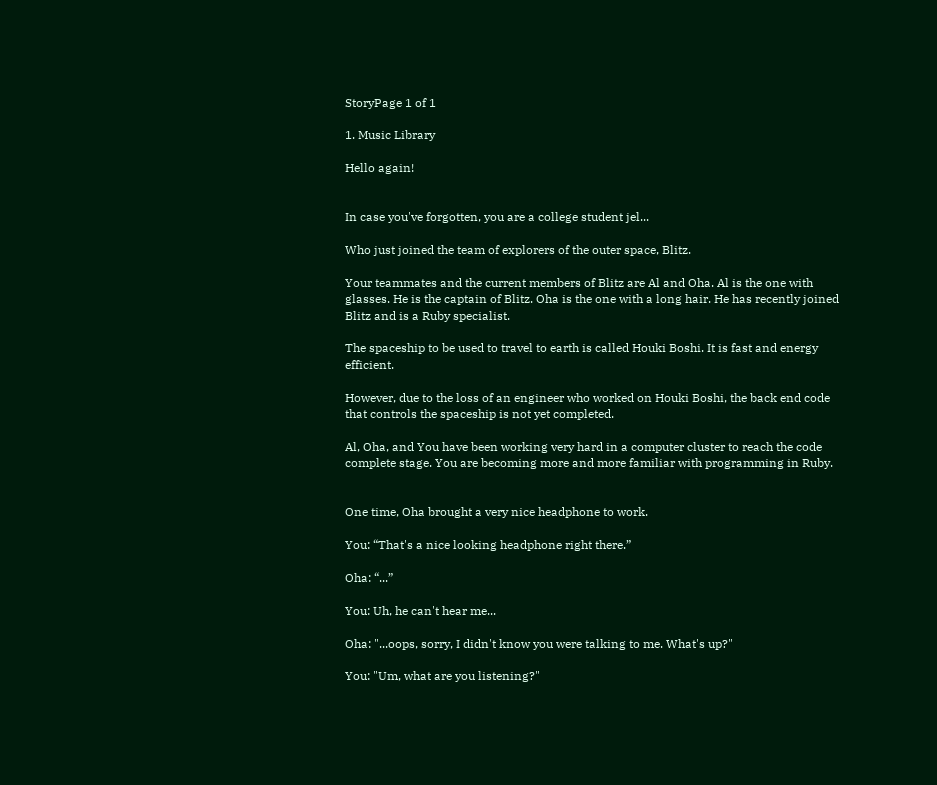StoryPage 1 of 1

1. Music Library

Hello again!


In case you've forgotten, you are a college student jel...

Who just joined the team of explorers of the outer space, Blitz.

Your teammates and the current members of Blitz are Al and Oha. Al is the one with glasses. He is the captain of Blitz. Oha is the one with a long hair. He has recently joined Blitz and is a Ruby specialist.

The spaceship to be used to travel to earth is called Houki Boshi. It is fast and energy efficient.

However, due to the loss of an engineer who worked on Houki Boshi, the back end code that controls the spaceship is not yet completed.

Al, Oha, and You have been working very hard in a computer cluster to reach the code complete stage. You are becoming more and more familiar with programming in Ruby.


One time, Oha brought a very nice headphone to work.

You: “That's a nice looking headphone right there.”

Oha: “...”

You: Uh, he can't hear me...

Oha: "...oops, sorry, I didn't know you were talking to me. What's up?"

You: "Um, what are you listening?"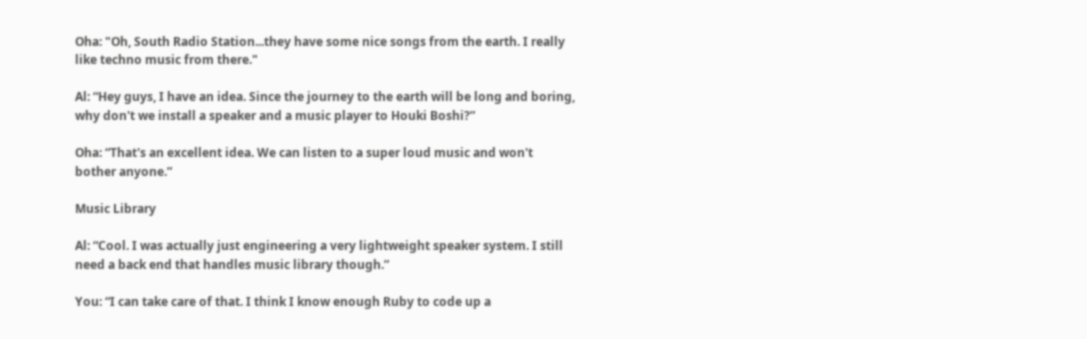Oha: "Oh, South Radio Station...they have some nice songs from the earth. I really like techno music from there."

Al: “Hey guys, I have an idea. Since the journey to the earth will be long and boring, why don't we install a speaker and a music player to Houki Boshi?”

Oha: “That's an excellent idea. We can listen to a super loud music and won't bother anyone.”

Music Library

Al: “Cool. I was actually just engineering a very lightweight speaker system. I still need a back end that handles music library though.”

You: “I can take care of that. I think I know enough Ruby to code up a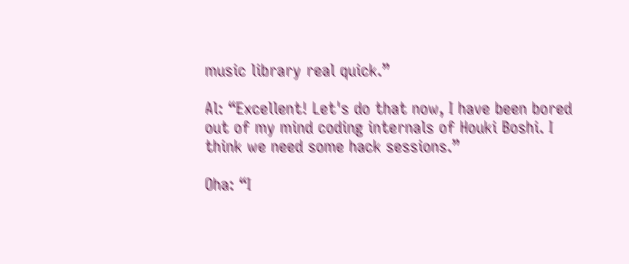music library real quick.”

Al: “Excellent! Let's do that now, I have been bored out of my mind coding internals of Houki Boshi. I think we need some hack sessions.”

Oha: “I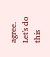agree. Let's do this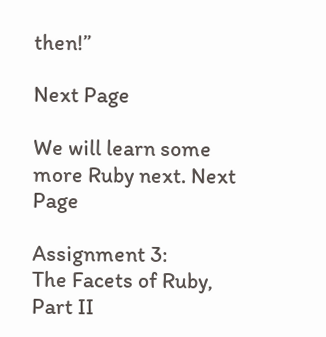then!”

Next Page

We will learn some more Ruby next. Next Page

Assignment 3:
The Facets of Ruby, Part II